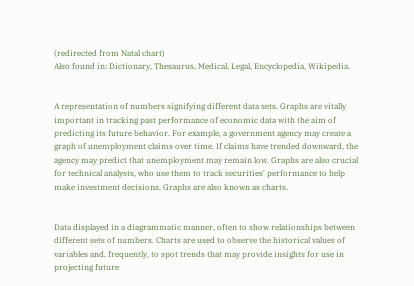(redirected from Natal chart)
Also found in: Dictionary, Thesaurus, Medical, Legal, Encyclopedia, Wikipedia.


A representation of numbers signifying different data sets. Graphs are vitally important in tracking past performance of economic data with the aim of predicting its future behavior. For example, a government agency may create a graph of unemployment claims over time. If claims have trended downward, the agency may predict that unemployment may remain low. Graphs are also crucial for technical analysts, who use them to track securities' performance to help make investment decisions. Graphs are also known as charts.


Data displayed in a diagrammatic manner, often to show relationships between different sets of numbers. Charts are used to observe the historical values of variables and, frequently, to spot trends that may provide insights for use in projecting future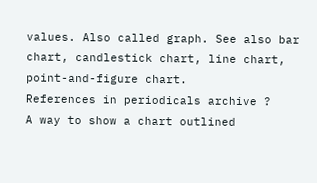values. Also called graph. See also bar chart, candlestick chart, line chart, point-and-figure chart.
References in periodicals archive ?
A way to show a chart outlined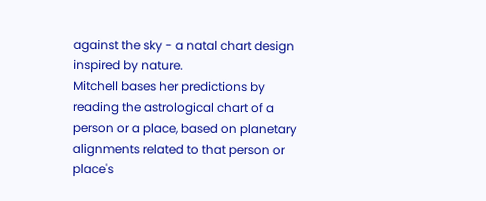against the sky - a natal chart design inspired by nature.
Mitchell bases her predictions by reading the astrological chart of a person or a place, based on planetary alignments related to that person or place's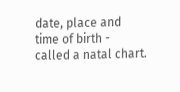date, place and time of birth - called a natal chart.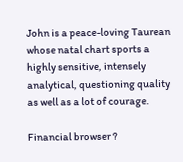John is a peace-loving Taurean whose natal chart sports a highly sensitive, intensely analytical, questioning quality as well as a lot of courage.

Financial browser ?